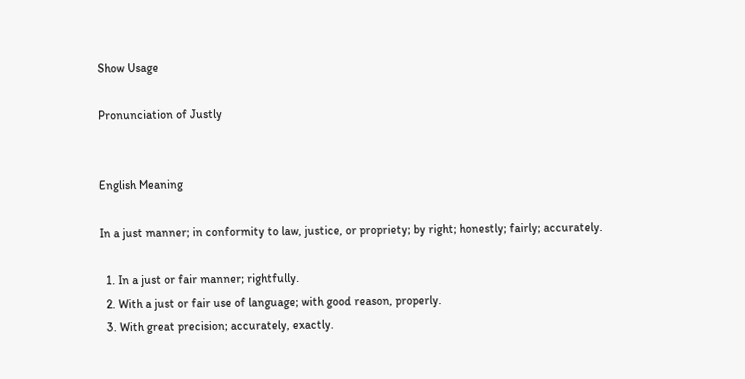Show Usage

Pronunciation of Justly


English Meaning

In a just manner; in conformity to law, justice, or propriety; by right; honestly; fairly; accurately.

  1. In a just or fair manner; rightfully.
  2. With a just or fair use of language; with good reason, properly.
  3. With great precision; accurately, exactly.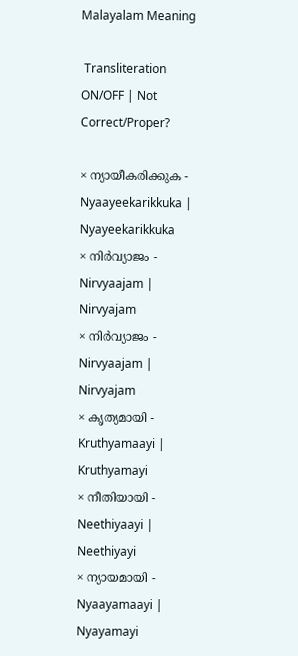Malayalam Meaning

 Transliteration ON/OFF | Not Correct/Proper?

× ന്യായീകരിക്കുക - Nyaayeekarikkuka | Nyayeekarikkuka
× നിർവ്യാജം - Nirvyaajam | Nirvyajam
× നിര്‍വ്യാജം - Nirvyaajam | Nirvyajam
× കൃത്യമായി - Kruthyamaayi | Kruthyamayi
× നീതിയായി - Neethiyaayi | Neethiyayi
× ന്യായമായി - Nyaayamaayi | Nyayamayi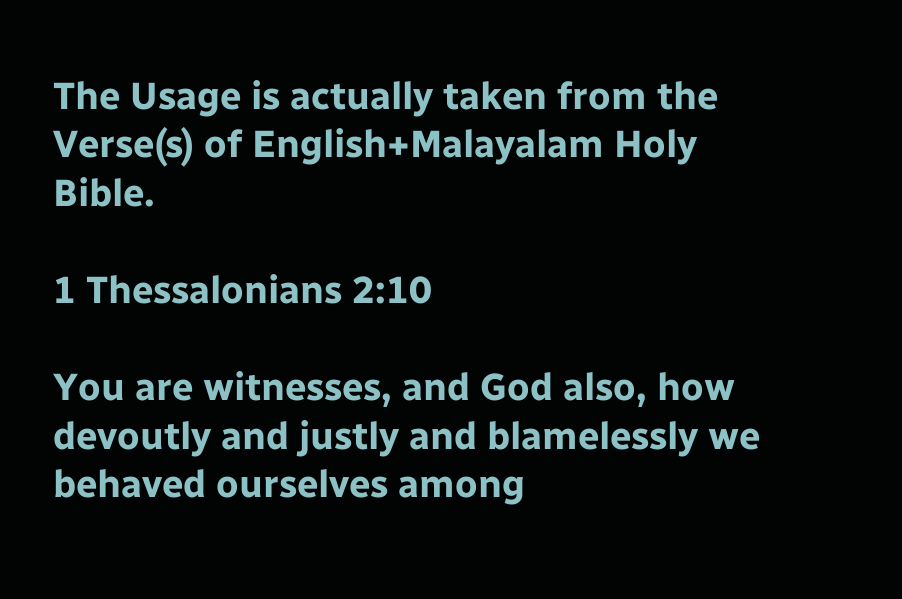The Usage is actually taken from the Verse(s) of English+Malayalam Holy Bible.

1 Thessalonians 2:10

You are witnesses, and God also, how devoutly and justly and blamelessly we behaved ourselves among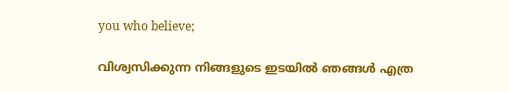you who believe;

വിശ്വസിക്കുന്ന നിങ്ങളുടെ ഇടയിൽ ഞങ്ങൾ എത്ര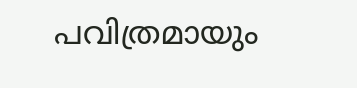പവിത്രമായും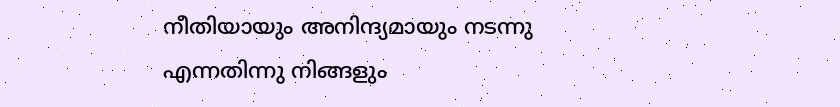നീതിയായും അനിന്ദ്യമായും നടന്നു എന്നതിന്നു നിങ്ങളും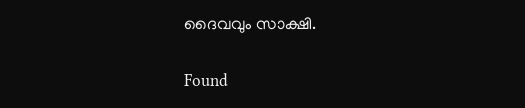ദൈവവും സാക്ഷി.


Found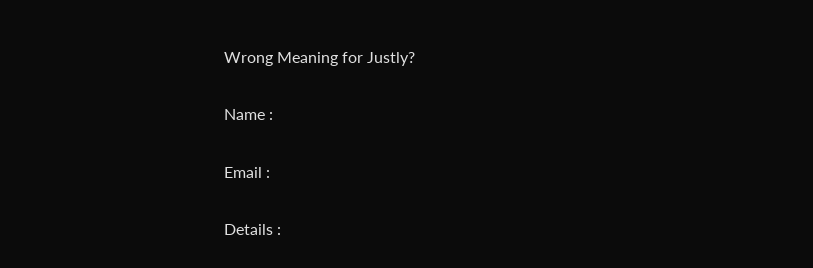Wrong Meaning for Justly?

Name :

Email :

Details :